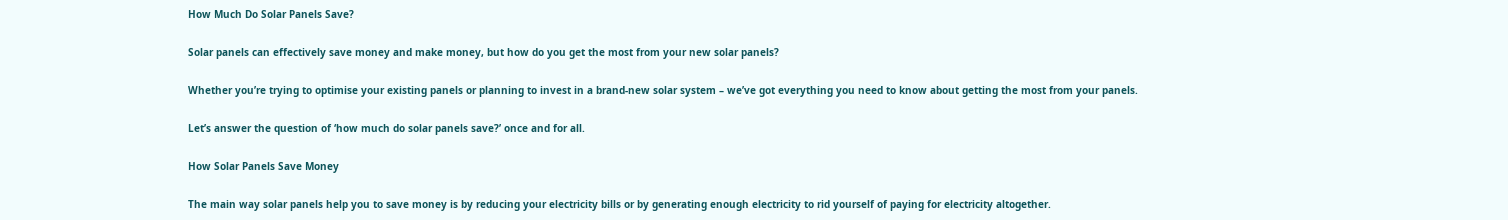How Much Do Solar Panels Save?

Solar panels can effectively save money and make money, but how do you get the most from your new solar panels?

Whether you’re trying to optimise your existing panels or planning to invest in a brand-new solar system – we’ve got everything you need to know about getting the most from your panels.

Let’s answer the question of ‘how much do solar panels save?’ once and for all.

How Solar Panels Save Money

The main way solar panels help you to save money is by reducing your electricity bills or by generating enough electricity to rid yourself of paying for electricity altogether.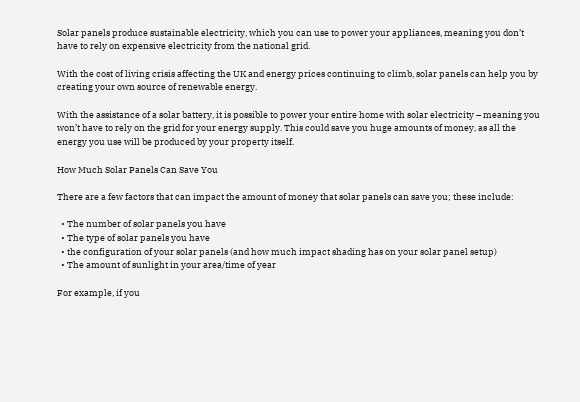Solar panels produce sustainable electricity, which you can use to power your appliances, meaning you don’t have to rely on expensive electricity from the national grid.

With the cost of living crisis affecting the UK and energy prices continuing to climb, solar panels can help you by creating your own source of renewable energy.

With the assistance of a solar battery, it is possible to power your entire home with solar electricity – meaning you won’t have to rely on the grid for your energy supply. This could save you huge amounts of money, as all the energy you use will be produced by your property itself.

How Much Solar Panels Can Save You

There are a few factors that can impact the amount of money that solar panels can save you; these include:

  • The number of solar panels you have
  • The type of solar panels you have
  • the configuration of your solar panels (and how much impact shading has on your solar panel setup)
  • The amount of sunlight in your area/time of year

For example, if you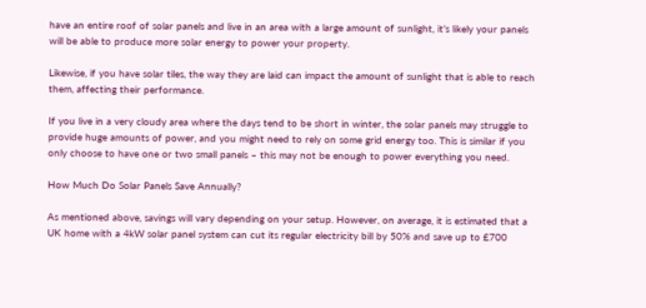have an entire roof of solar panels and live in an area with a large amount of sunlight, it’s likely your panels will be able to produce more solar energy to power your property.

Likewise, if you have solar tiles, the way they are laid can impact the amount of sunlight that is able to reach them, affecting their performance.

If you live in a very cloudy area where the days tend to be short in winter, the solar panels may struggle to provide huge amounts of power, and you might need to rely on some grid energy too. This is similar if you only choose to have one or two small panels – this may not be enough to power everything you need.

How Much Do Solar Panels Save Annually?

As mentioned above, savings will vary depending on your setup. However, on average, it is estimated that a UK home with a 4kW solar panel system can cut its regular electricity bill by 50% and save up to £700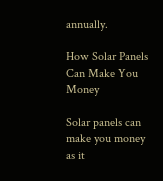annually.

How Solar Panels Can Make You Money

Solar panels can make you money as it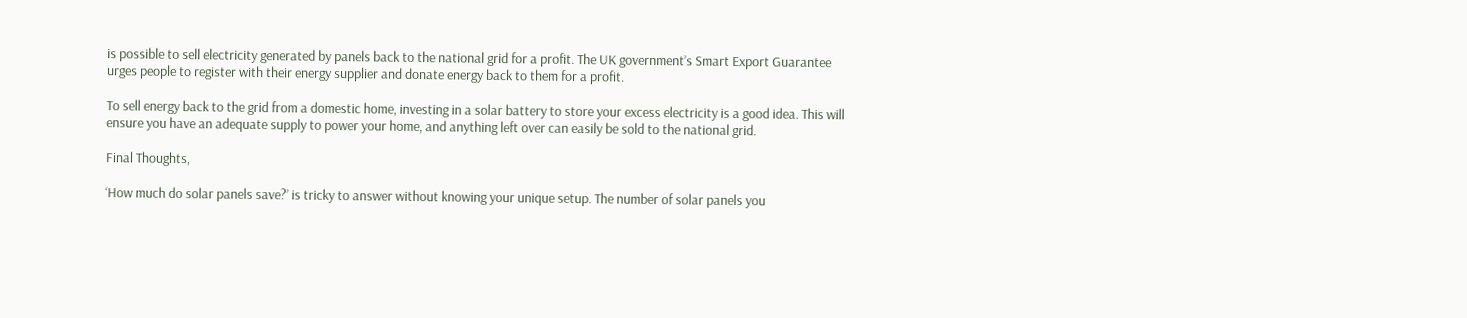is possible to sell electricity generated by panels back to the national grid for a profit. The UK government’s Smart Export Guarantee urges people to register with their energy supplier and donate energy back to them for a profit.

To sell energy back to the grid from a domestic home, investing in a solar battery to store your excess electricity is a good idea. This will ensure you have an adequate supply to power your home, and anything left over can easily be sold to the national grid.

Final Thoughts,

‘How much do solar panels save?’ is tricky to answer without knowing your unique setup. The number of solar panels you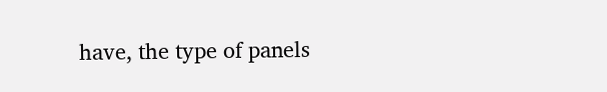have, the type of panels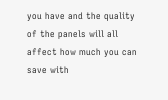you have and the quality of the panels will all affect how much you can save with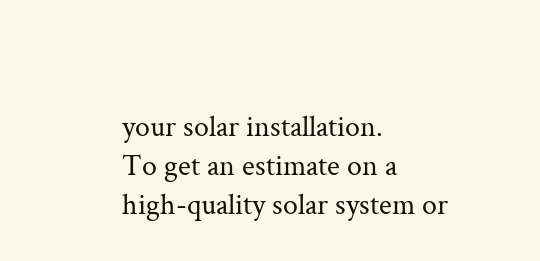your solar installation.
To get an estimate on a high-quality solar system or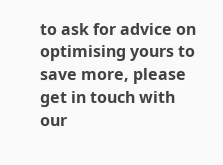to ask for advice on optimising yours to save more, please get in touch with our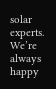solar experts. We’re always happy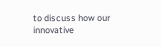to discuss how our innovative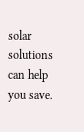solar solutions can help you save.